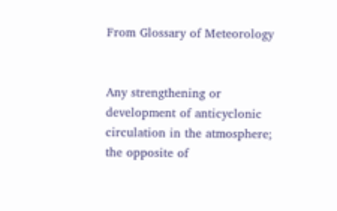From Glossary of Meteorology


Any strengthening or development of anticyclonic circulation in the atmosphere; the opposite of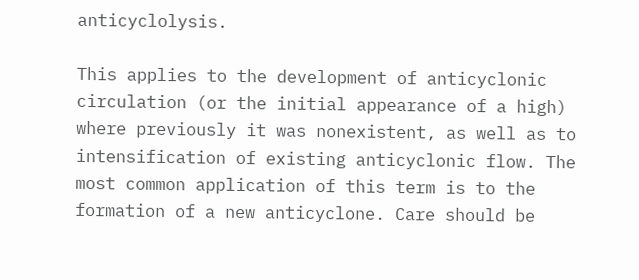anticyclolysis.

This applies to the development of anticyclonic circulation (or the initial appearance of a high) where previously it was nonexistent, as well as to intensification of existing anticyclonic flow. The most common application of this term is to the formation of a new anticyclone. Care should be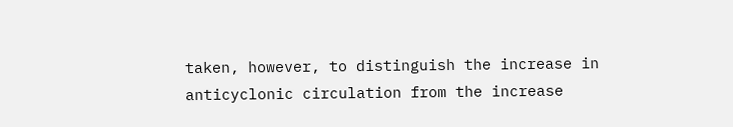taken, however, to distinguish the increase in anticyclonic circulation from the increase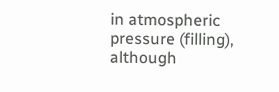in atmospheric pressure (filling), although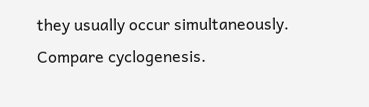they usually occur simultaneously.
Compare cyclogenesis.